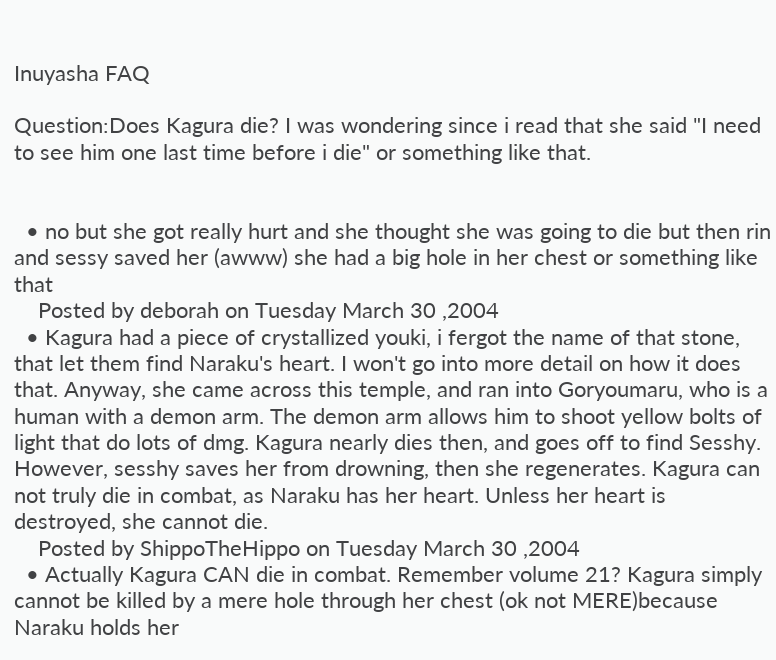Inuyasha FAQ

Question:Does Kagura die? I was wondering since i read that she said "I need to see him one last time before i die" or something like that.


  • no but she got really hurt and she thought she was going to die but then rin and sessy saved her (awww) she had a big hole in her chest or something like that
    Posted by deborah on Tuesday March 30 ,2004
  • Kagura had a piece of crystallized youki, i fergot the name of that stone, that let them find Naraku's heart. I won't go into more detail on how it does that. Anyway, she came across this temple, and ran into Goryoumaru, who is a human with a demon arm. The demon arm allows him to shoot yellow bolts of light that do lots of dmg. Kagura nearly dies then, and goes off to find Sesshy. However, sesshy saves her from drowning, then she regenerates. Kagura can not truly die in combat, as Naraku has her heart. Unless her heart is destroyed, she cannot die.
    Posted by ShippoTheHippo on Tuesday March 30 ,2004
  • Actually Kagura CAN die in combat. Remember volume 21? Kagura simply cannot be killed by a mere hole through her chest (ok not MERE)because Naraku holds her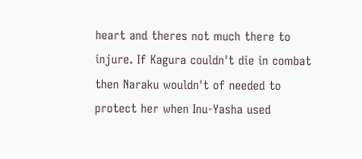heart and theres not much there to injure. If Kagura couldn't die in combat then Naraku wouldn't of needed to protect her when Inu-Yasha used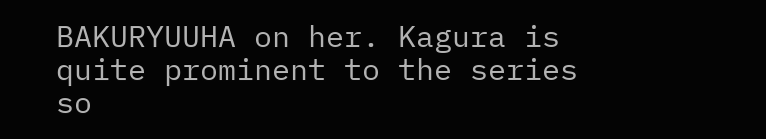BAKURYUUHA on her. Kagura is quite prominent to the series so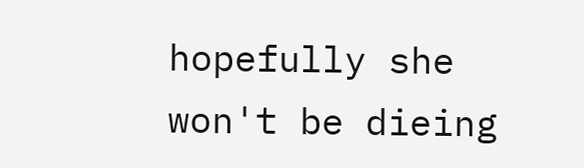hopefully she won't be dieing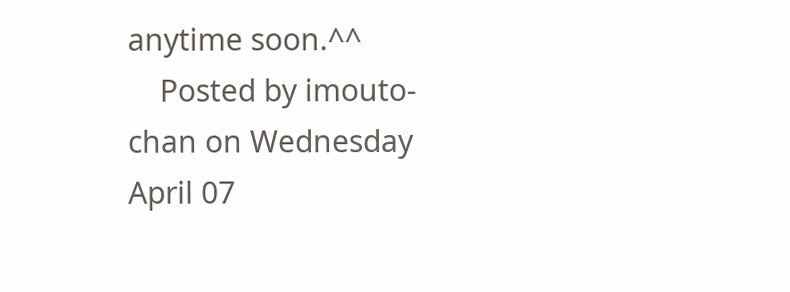anytime soon.^^
    Posted by imouto-chan on Wednesday April 07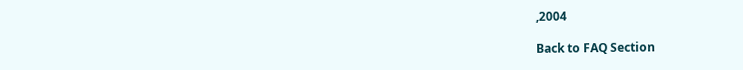,2004

Back to FAQ Section